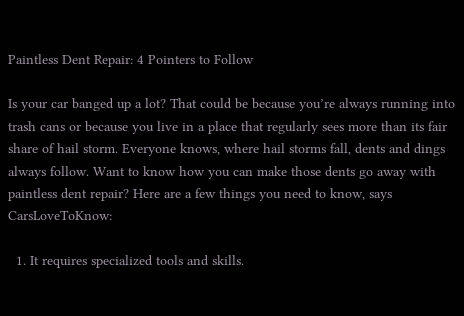Paintless Dent Repair: 4 Pointers to Follow

Is your car banged up a lot? That could be because you’re always running into trash cans or because you live in a place that regularly sees more than its fair share of hail storm. Everyone knows, where hail storms fall, dents and dings always follow. Want to know how you can make those dents go away with paintless dent repair? Here are a few things you need to know, says CarsLoveToKnow:

  1. It requires specialized tools and skills.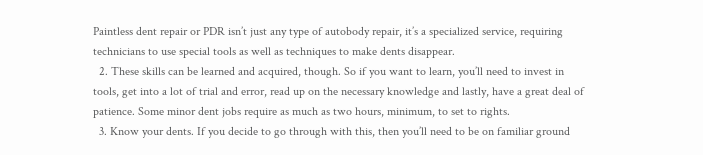Paintless dent repair or PDR isn’t just any type of autobody repair, it’s a specialized service, requiring technicians to use special tools as well as techniques to make dents disappear.
  2. These skills can be learned and acquired, though. So if you want to learn, you’ll need to invest in tools, get into a lot of trial and error, read up on the necessary knowledge and lastly, have a great deal of patience. Some minor dent jobs require as much as two hours, minimum, to set to rights.
  3. Know your dents. If you decide to go through with this, then you’ll need to be on familiar ground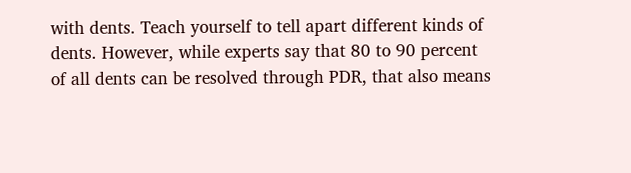with dents. Teach yourself to tell apart different kinds of dents. However, while experts say that 80 to 90 percent of all dents can be resolved through PDR, that also means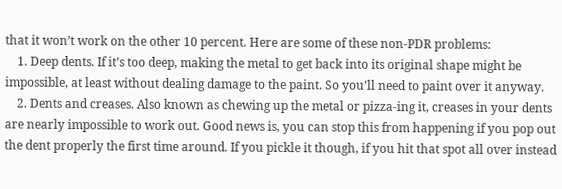that it won’t work on the other 10 percent. Here are some of these non-PDR problems:
    1. Deep dents. If it’s too deep, making the metal to get back into its original shape might be impossible, at least without dealing damage to the paint. So you’ll need to paint over it anyway.
    2. Dents and creases. Also known as chewing up the metal or pizza-ing it, creases in your dents are nearly impossible to work out. Good news is, you can stop this from happening if you pop out the dent properly the first time around. If you pickle it though, if you hit that spot all over instead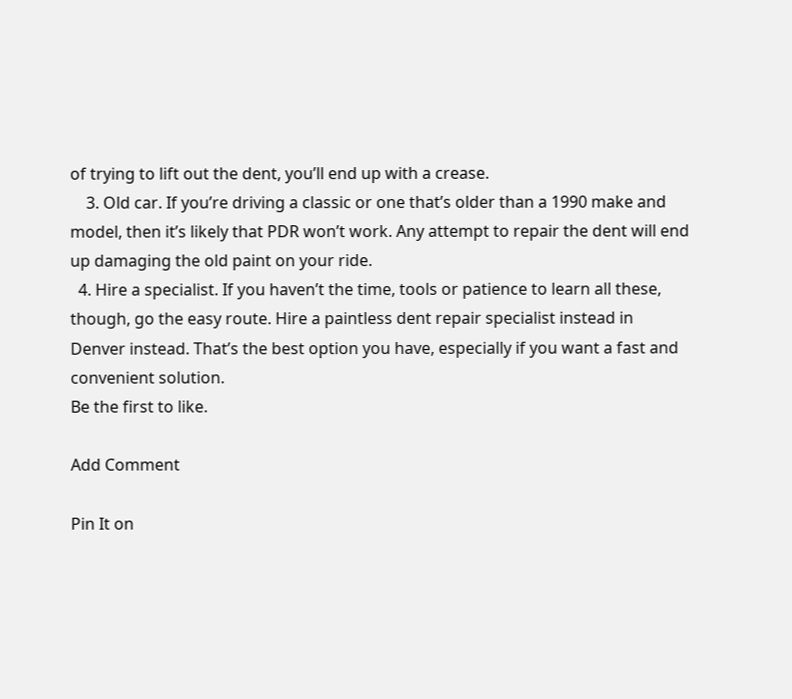of trying to lift out the dent, you’ll end up with a crease.
    3. Old car. If you’re driving a classic or one that’s older than a 1990 make and model, then it’s likely that PDR won’t work. Any attempt to repair the dent will end up damaging the old paint on your ride.
  4. Hire a specialist. If you haven’t the time, tools or patience to learn all these, though, go the easy route. Hire a paintless dent repair specialist instead in Denver instead. That’s the best option you have, especially if you want a fast and convenient solution.
Be the first to like.

Add Comment

Pin It on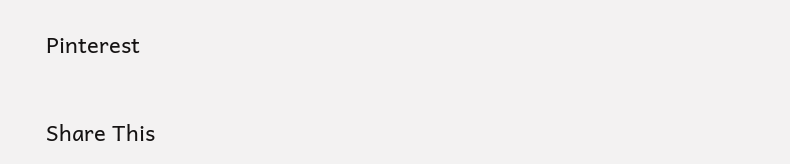Pinterest

Share This